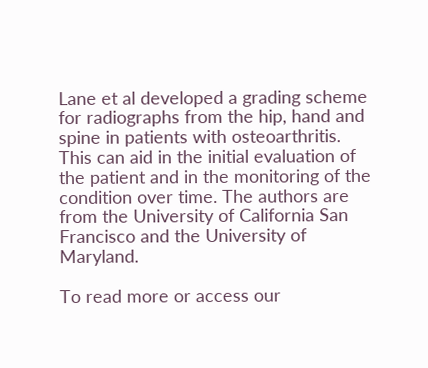Lane et al developed a grading scheme for radiographs from the hip, hand and spine in patients with osteoarthritis. This can aid in the initial evaluation of the patient and in the monitoring of the condition over time. The authors are from the University of California San Francisco and the University of Maryland.

To read more or access our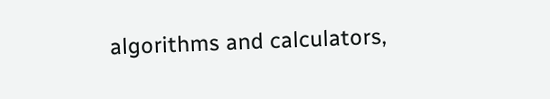algorithms and calculators,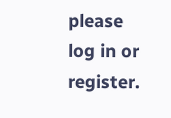please log in or register.